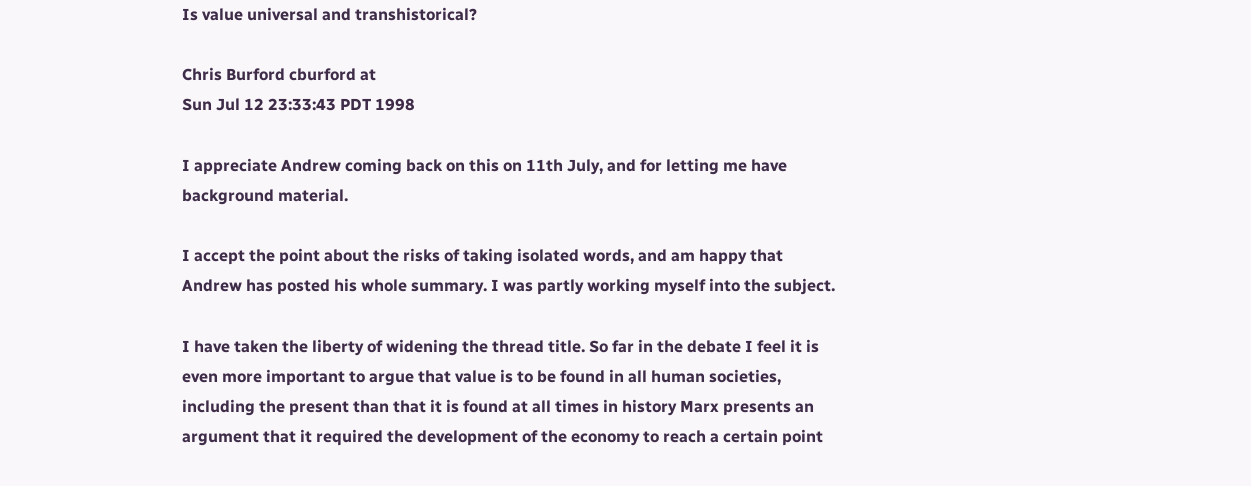Is value universal and transhistorical?

Chris Burford cburford at
Sun Jul 12 23:33:43 PDT 1998

I appreciate Andrew coming back on this on 11th July, and for letting me have background material.

I accept the point about the risks of taking isolated words, and am happy that Andrew has posted his whole summary. I was partly working myself into the subject.

I have taken the liberty of widening the thread title. So far in the debate I feel it is even more important to argue that value is to be found in all human societies, including the present than that it is found at all times in history Marx presents an argument that it required the development of the economy to reach a certain point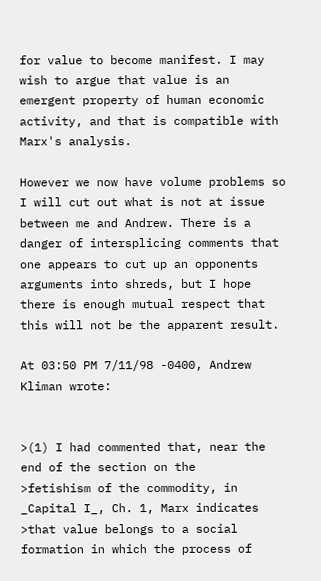for value to become manifest. I may wish to argue that value is an emergent property of human economic activity, and that is compatible with Marx's analysis.

However we now have volume problems so I will cut out what is not at issue between me and Andrew. There is a danger of intersplicing comments that one appears to cut up an opponents arguments into shreds, but I hope there is enough mutual respect that this will not be the apparent result.

At 03:50 PM 7/11/98 -0400, Andrew Kliman wrote:


>(1) I had commented that, near the end of the section on the
>fetishism of the commodity, in _Capital I_, Ch. 1, Marx indicates
>that value belongs to a social formation in which the process of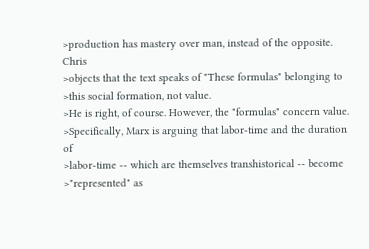>production has mastery over man, instead of the opposite. Chris
>objects that the text speaks of "These formulas" belonging to
>this social formation, not value.
>He is right, of course. However, the "formulas" concern value.
>Specifically, Marx is arguing that labor-time and the duration of
>labor-time -- which are themselves transhistorical -- become
>"represented" as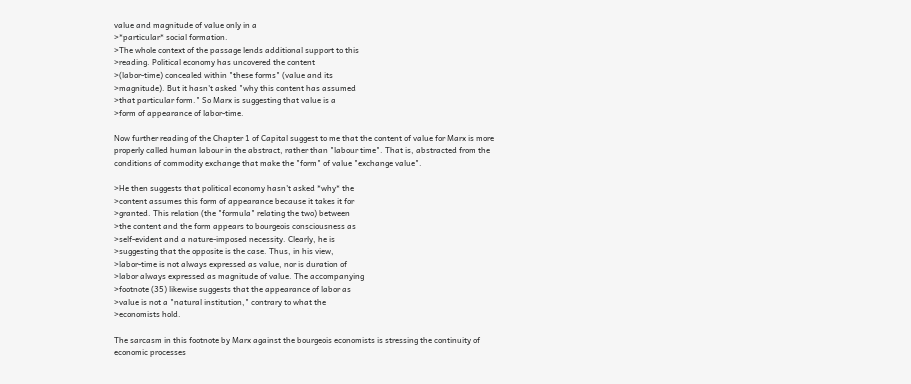value and magnitude of value only in a
>*particular* social formation.
>The whole context of the passage lends additional support to this
>reading. Political economy has uncovered the content
>(labor-time) concealed within "these forms" (value and its
>magnitude). But it hasn't asked "why this content has assumed
>that particular form." So Marx is suggesting that value is a
>form of appearance of labor-time.

Now further reading of the Chapter 1 of Capital suggest to me that the content of value for Marx is more properly called human labour in the abstract, rather than "labour time". That is, abstracted from the conditions of commodity exchange that make the "form" of value "exchange value".

>He then suggests that political economy hasn't asked *why* the
>content assumes this form of appearance because it takes it for
>granted. This relation (the "formula" relating the two) between
>the content and the form appears to bourgeois consciousness as
>self-evident and a nature-imposed necessity. Clearly, he is
>suggesting that the opposite is the case. Thus, in his view,
>labor-time is not always expressed as value, nor is duration of
>labor always expressed as magnitude of value. The accompanying
>footnote (35) likewise suggests that the appearance of labor as
>value is not a "natural institution," contrary to what the
>economists hold.

The sarcasm in this footnote by Marx against the bourgeois economists is stressing the continuity of economic processes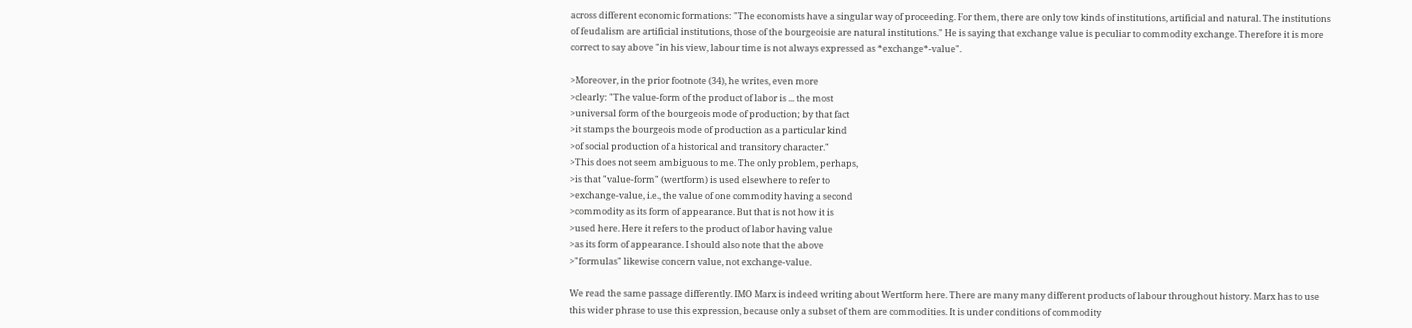across different economic formations: "The economists have a singular way of proceeding. For them, there are only tow kinds of institutions, artificial and natural. The institutions of feudalism are artificial institutions, those of the bourgeoisie are natural institutions." He is saying that exchange value is peculiar to commodity exchange. Therefore it is more correct to say above "in his view, labour time is not always expressed as *exchange*-value".

>Moreover, in the prior footnote (34), he writes, even more
>clearly: "The value-form of the product of labor is ... the most
>universal form of the bourgeois mode of production; by that fact
>it stamps the bourgeois mode of production as a particular kind
>of social production of a historical and transitory character."
>This does not seem ambiguous to me. The only problem, perhaps,
>is that "value-form" (wertform) is used elsewhere to refer to
>exchange-value, i.e., the value of one commodity having a second
>commodity as its form of appearance. But that is not how it is
>used here. Here it refers to the product of labor having value
>as its form of appearance. I should also note that the above
>"formulas" likewise concern value, not exchange-value.

We read the same passage differently. IMO Marx is indeed writing about Wertform here. There are many many different products of labour throughout history. Marx has to use this wider phrase to use this expression, because only a subset of them are commodities. It is under conditions of commodity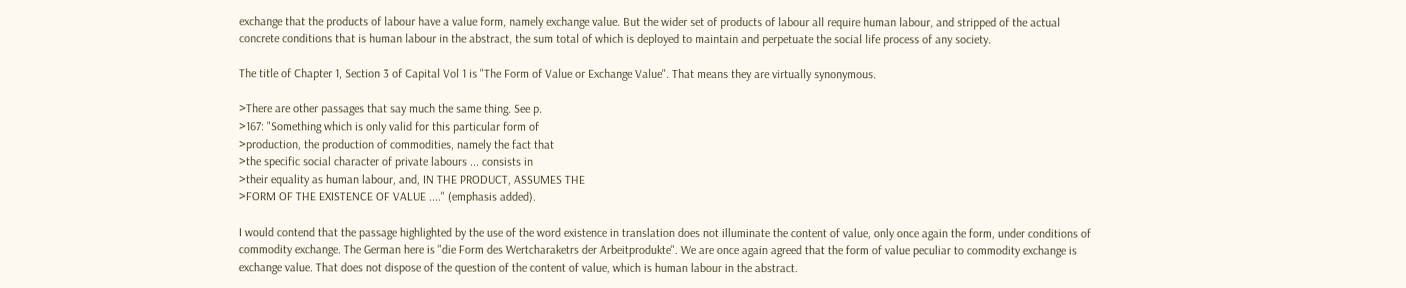exchange that the products of labour have a value form, namely exchange value. But the wider set of products of labour all require human labour, and stripped of the actual concrete conditions that is human labour in the abstract, the sum total of which is deployed to maintain and perpetuate the social life process of any society.

The title of Chapter 1, Section 3 of Capital Vol 1 is "The Form of Value or Exchange Value". That means they are virtually synonymous.

>There are other passages that say much the same thing. See p.
>167: "Something which is only valid for this particular form of
>production, the production of commodities, namely the fact that
>the specific social character of private labours ... consists in
>their equality as human labour, and, IN THE PRODUCT, ASSUMES THE
>FORM OF THE EXISTENCE OF VALUE ...." (emphasis added).

I would contend that the passage highlighted by the use of the word existence in translation does not illuminate the content of value, only once again the form, under conditions of commodity exchange. The German here is "die Form des Wertcharaketrs der Arbeitprodukte". We are once again agreed that the form of value peculiar to commodity exchange is exchange value. That does not dispose of the question of the content of value, which is human labour in the abstract.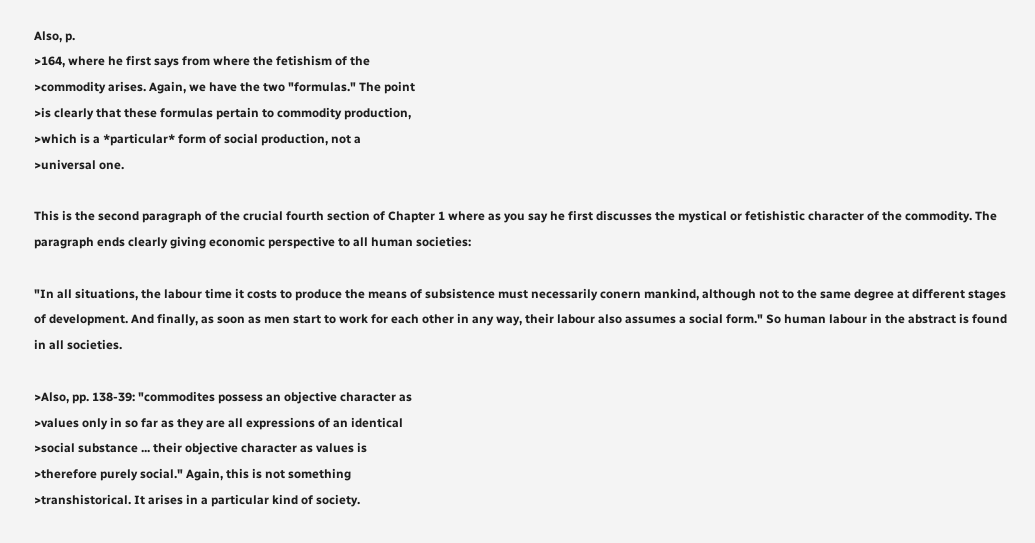Also, p.
>164, where he first says from where the fetishism of the
>commodity arises. Again, we have the two "formulas." The point
>is clearly that these formulas pertain to commodity production,
>which is a *particular* form of social production, not a
>universal one.

This is the second paragraph of the crucial fourth section of Chapter 1 where as you say he first discusses the mystical or fetishistic character of the commodity. The paragraph ends clearly giving economic perspective to all human societies:

"In all situations, the labour time it costs to produce the means of subsistence must necessarily conern mankind, although not to the same degree at different stages of development. And finally, as soon as men start to work for each other in any way, their labour also assumes a social form." So human labour in the abstract is found in all societies.

>Also, pp. 138-39: "commodites possess an objective character as
>values only in so far as they are all expressions of an identical
>social substance ... their objective character as values is
>therefore purely social." Again, this is not something
>transhistorical. It arises in a particular kind of society.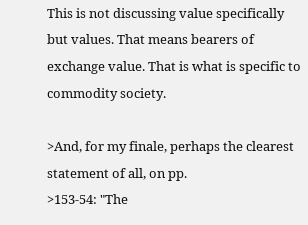This is not discussing value specifically but values. That means bearers of exchange value. That is what is specific to commodity society.

>And, for my finale, perhaps the clearest statement of all, on pp.
>153-54: "The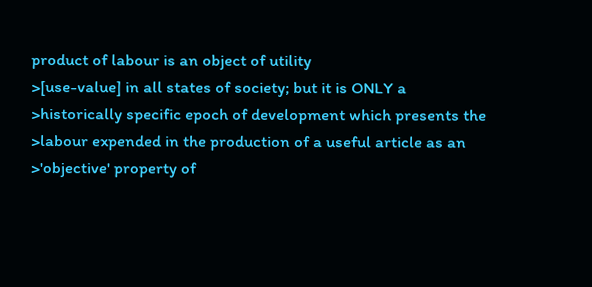product of labour is an object of utility
>[use-value] in all states of society; but it is ONLY a
>historically specific epoch of development which presents the
>labour expended in the production of a useful article as an
>'objective' property of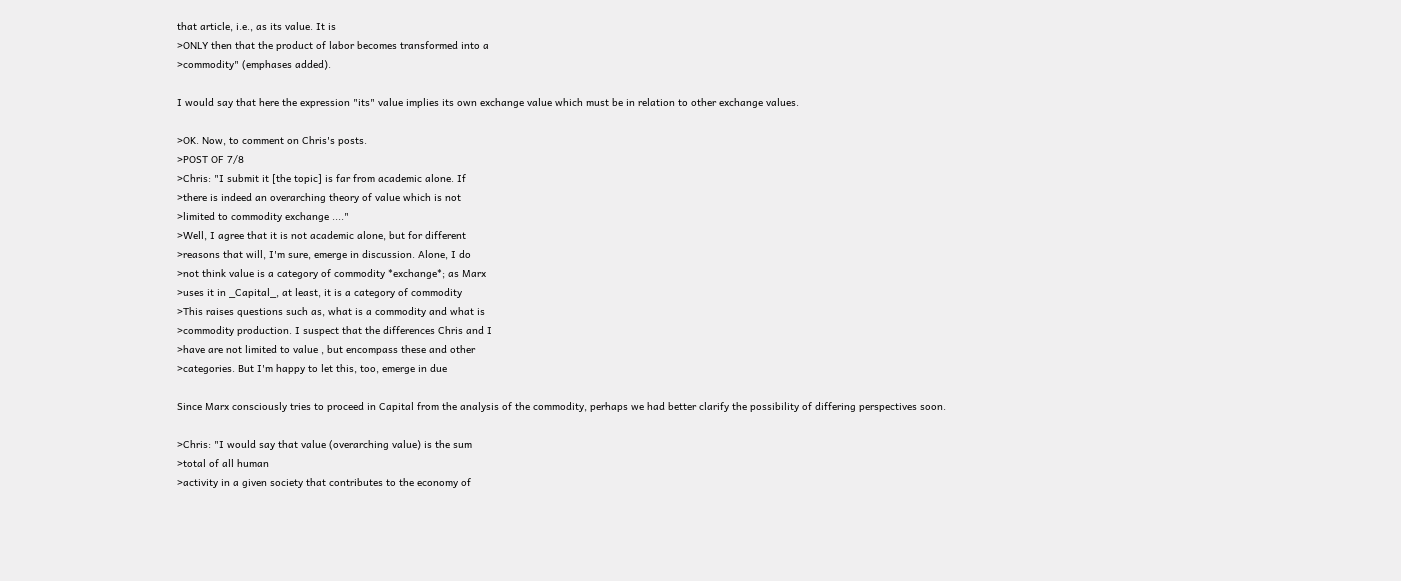that article, i.e., as its value. It is
>ONLY then that the product of labor becomes transformed into a
>commodity" (emphases added).

I would say that here the expression "its" value implies its own exchange value which must be in relation to other exchange values.

>OK. Now, to comment on Chris's posts.
>POST OF 7/8
>Chris: "I submit it [the topic] is far from academic alone. If
>there is indeed an overarching theory of value which is not
>limited to commodity exchange ...."
>Well, I agree that it is not academic alone, but for different
>reasons that will, I'm sure, emerge in discussion. Alone, I do
>not think value is a category of commodity *exchange*; as Marx
>uses it in _Capital_, at least, it is a category of commodity
>This raises questions such as, what is a commodity and what is
>commodity production. I suspect that the differences Chris and I
>have are not limited to value , but encompass these and other
>categories. But I'm happy to let this, too, emerge in due

Since Marx consciously tries to proceed in Capital from the analysis of the commodity, perhaps we had better clarify the possibility of differing perspectives soon.

>Chris: "I would say that value (overarching value) is the sum
>total of all human
>activity in a given society that contributes to the economy of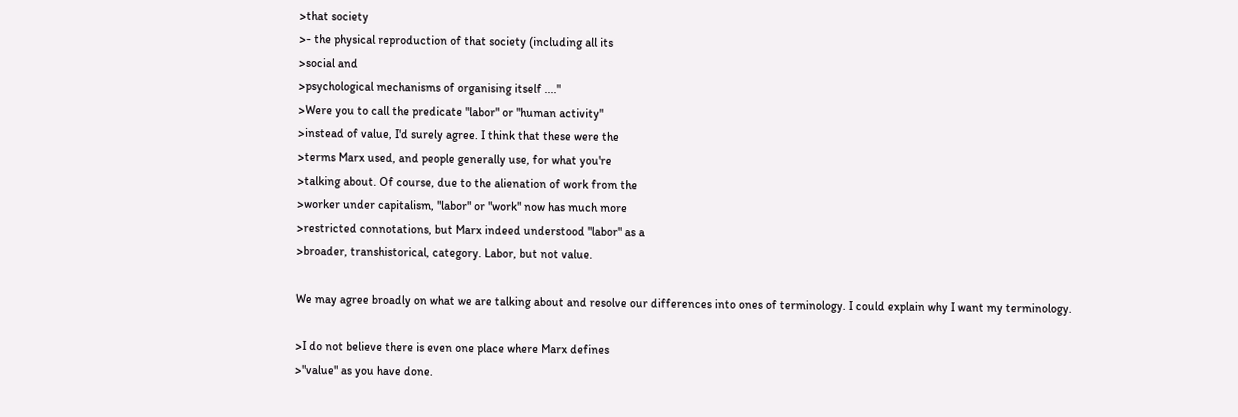>that society
>- the physical reproduction of that society (including all its
>social and
>psychological mechanisms of organising itself ...."
>Were you to call the predicate "labor" or "human activity"
>instead of value, I'd surely agree. I think that these were the
>terms Marx used, and people generally use, for what you're
>talking about. Of course, due to the alienation of work from the
>worker under capitalism, "labor" or "work" now has much more
>restricted connotations, but Marx indeed understood "labor" as a
>broader, transhistorical, category. Labor, but not value.

We may agree broadly on what we are talking about and resolve our differences into ones of terminology. I could explain why I want my terminology.

>I do not believe there is even one place where Marx defines
>"value" as you have done.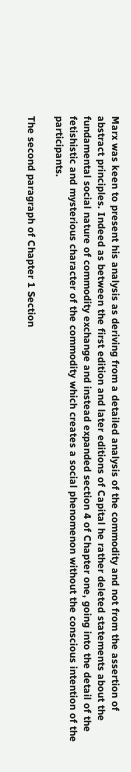Marx was keen to present his analysis as deriving from a detailed analysis of the commodity and not from the assertion of abstract principles. Indeed as between the first edition and later editions of Capital he rather deleted statements about the fundamental social nature of commodity exchange and instead expanded section 4 of Chapter one, going into the detail of the fetishistic and mysterious character of the commodity which creates a social phenomenon without the conscious intention of the participants.

The second paragraph of Chapter 1 Section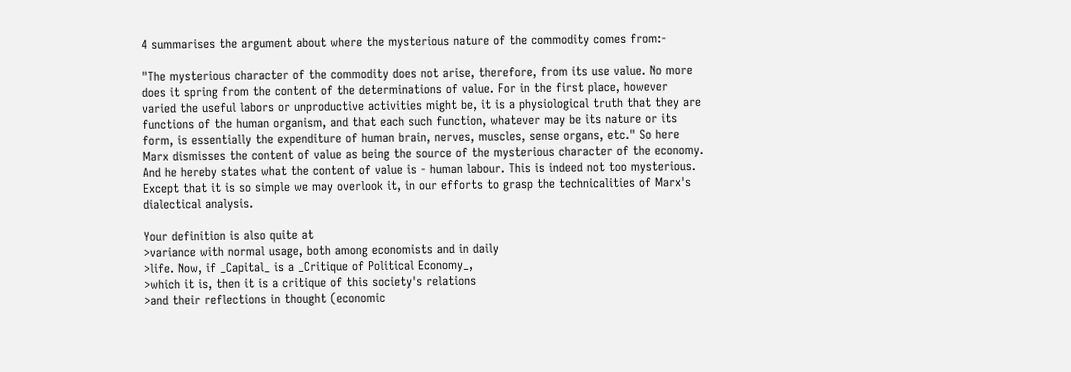4 summarises the argument about where the mysterious nature of the commodity comes from:-

"The mysterious character of the commodity does not arise, therefore, from its use value. No more does it spring from the content of the determinations of value. For in the first place, however varied the useful labors or unproductive activities might be, it is a physiological truth that they are functions of the human organism, and that each such function, whatever may be its nature or its form, is essentially the expenditure of human brain, nerves, muscles, sense organs, etc." So here Marx dismisses the content of value as being the source of the mysterious character of the economy. And he hereby states what the content of value is - human labour. This is indeed not too mysterious. Except that it is so simple we may overlook it, in our efforts to grasp the technicalities of Marx's dialectical analysis.

Your definition is also quite at
>variance with normal usage, both among economists and in daily
>life. Now, if _Capital_ is a _Critique of Political Economy_,
>which it is, then it is a critique of this society's relations
>and their reflections in thought (economic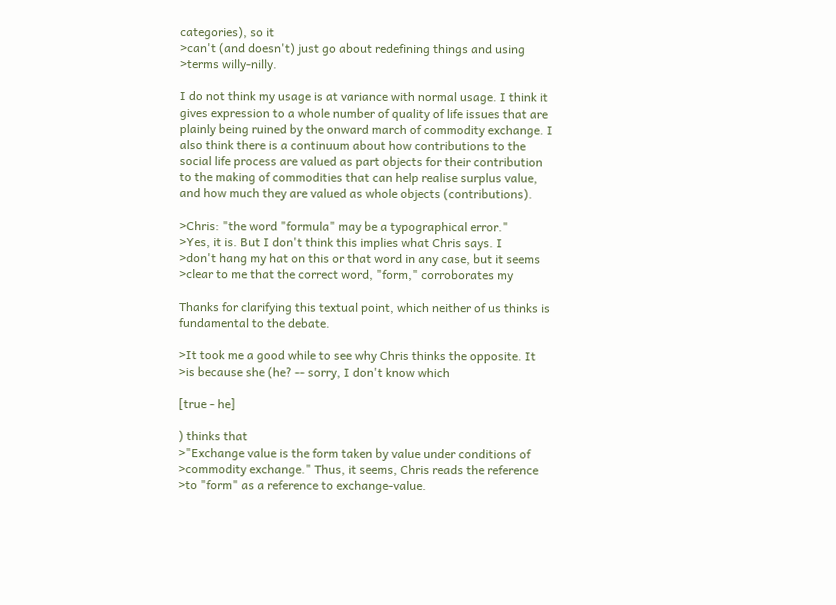categories), so it
>can't (and doesn't) just go about redefining things and using
>terms willy-nilly.

I do not think my usage is at variance with normal usage. I think it gives expression to a whole number of quality of life issues that are plainly being ruined by the onward march of commodity exchange. I also think there is a continuum about how contributions to the social life process are valued as part objects for their contribution to the making of commodities that can help realise surplus value, and how much they are valued as whole objects (contributions).

>Chris: "the word "formula" may be a typographical error."
>Yes, it is. But I don't think this implies what Chris says. I
>don't hang my hat on this or that word in any case, but it seems
>clear to me that the correct word, "form," corroborates my

Thanks for clarifying this textual point, which neither of us thinks is fundamental to the debate.

>It took me a good while to see why Chris thinks the opposite. It
>is because she (he? -- sorry, I don't know which

[true - he]

) thinks that
>"Exchange value is the form taken by value under conditions of
>commodity exchange." Thus, it seems, Chris reads the reference
>to "form" as a reference to exchange-value.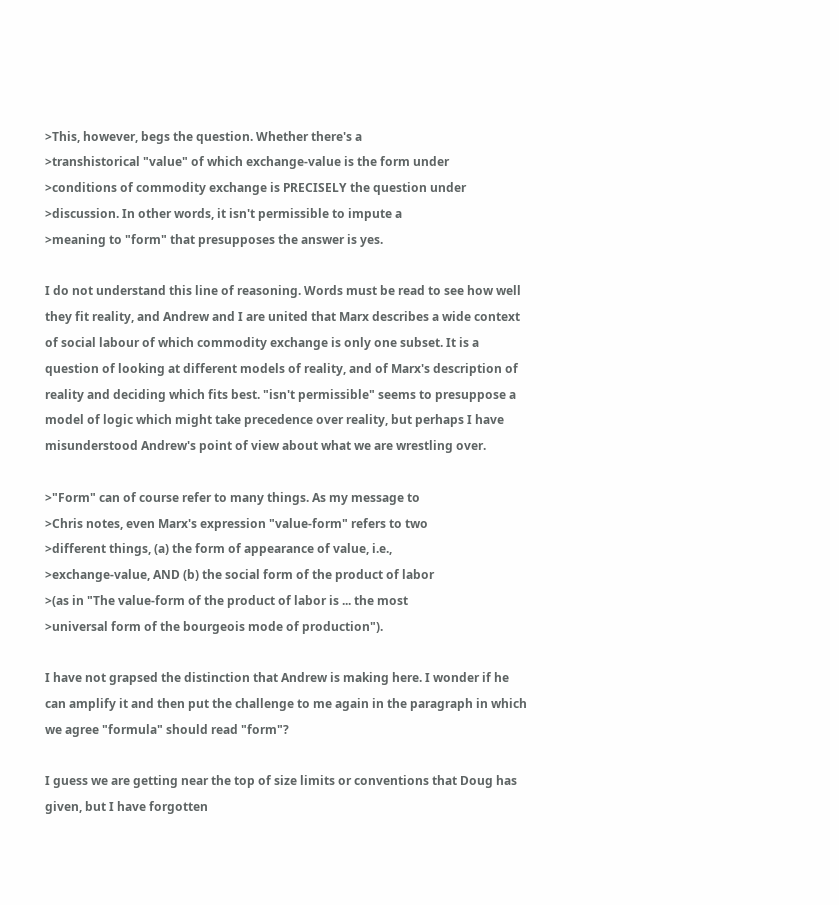>This, however, begs the question. Whether there's a
>transhistorical "value" of which exchange-value is the form under
>conditions of commodity exchange is PRECISELY the question under
>discussion. In other words, it isn't permissible to impute a
>meaning to "form" that presupposes the answer is yes.

I do not understand this line of reasoning. Words must be read to see how well they fit reality, and Andrew and I are united that Marx describes a wide context of social labour of which commodity exchange is only one subset. It is a question of looking at different models of reality, and of Marx's description of reality and deciding which fits best. "isn't permissible" seems to presuppose a model of logic which might take precedence over reality, but perhaps I have misunderstood Andrew's point of view about what we are wrestling over.

>"Form" can of course refer to many things. As my message to
>Chris notes, even Marx's expression "value-form" refers to two
>different things, (a) the form of appearance of value, i.e.,
>exchange-value, AND (b) the social form of the product of labor
>(as in "The value-form of the product of labor is ... the most
>universal form of the bourgeois mode of production").

I have not grapsed the distinction that Andrew is making here. I wonder if he can amplify it and then put the challenge to me again in the paragraph in which we agree "formula" should read "form"?

I guess we are getting near the top of size limits or conventions that Doug has given, but I have forgotten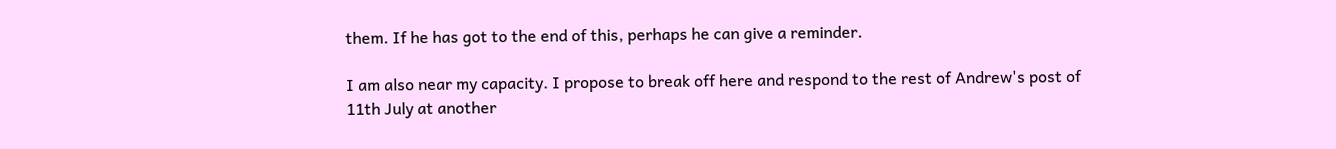them. If he has got to the end of this, perhaps he can give a reminder.

I am also near my capacity. I propose to break off here and respond to the rest of Andrew's post of 11th July at another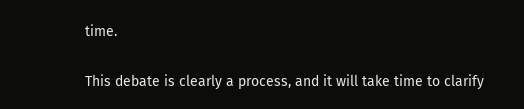time.

This debate is clearly a process, and it will take time to clarify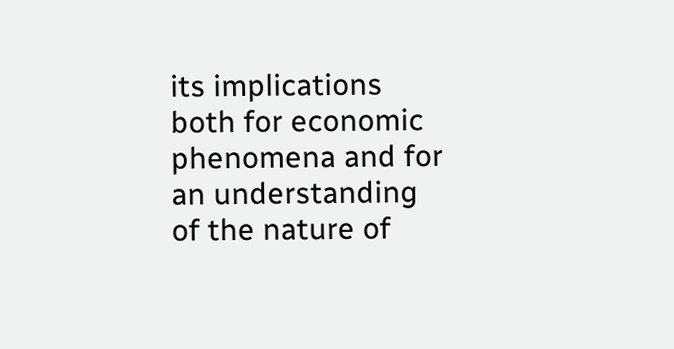its implications both for economic phenomena and for an understanding of the nature of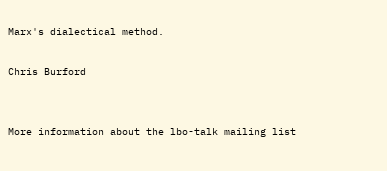Marx's dialectical method.

Chris Burford


More information about the lbo-talk mailing list